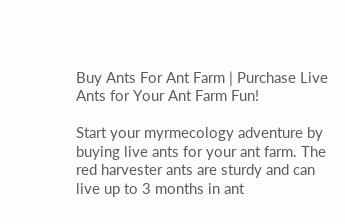Buy Ants For Ant Farm | Purchase Live Ants for Your Ant Farm Fun!

Start your myrmecology adventure by buying live ants for your ant farm. The red harvester ants are sturdy and can live up to 3 months in ant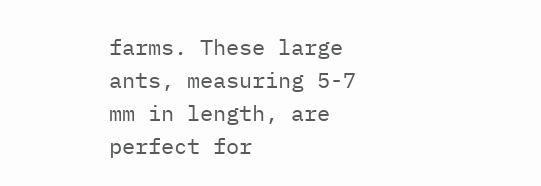farms. These large ants, measuring 5-7 mm in length, are perfect for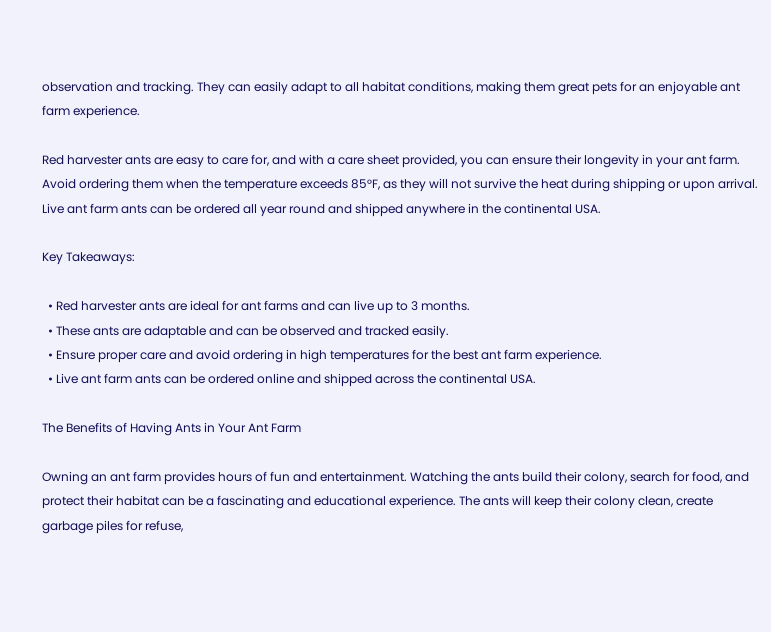observation and tracking. They can easily adapt to all habitat conditions, making them great pets for an enjoyable ant farm experience.

Red harvester ants are easy to care for, and with a care sheet provided, you can ensure their longevity in your ant farm. Avoid ordering them when the temperature exceeds 85°F, as they will not survive the heat during shipping or upon arrival. Live ant farm ants can be ordered all year round and shipped anywhere in the continental USA.

Key Takeaways:

  • Red harvester ants are ideal for ant farms and can live up to 3 months.
  • These ants are adaptable and can be observed and tracked easily.
  • Ensure proper care and avoid ordering in high temperatures for the best ant farm experience.
  • Live ant farm ants can be ordered online and shipped across the continental USA.

The Benefits of Having Ants in Your Ant Farm

Owning an ant farm provides hours of fun and entertainment. Watching the ants build their colony, search for food, and protect their habitat can be a fascinating and educational experience. The ants will keep their colony clean, create garbage piles for refuse,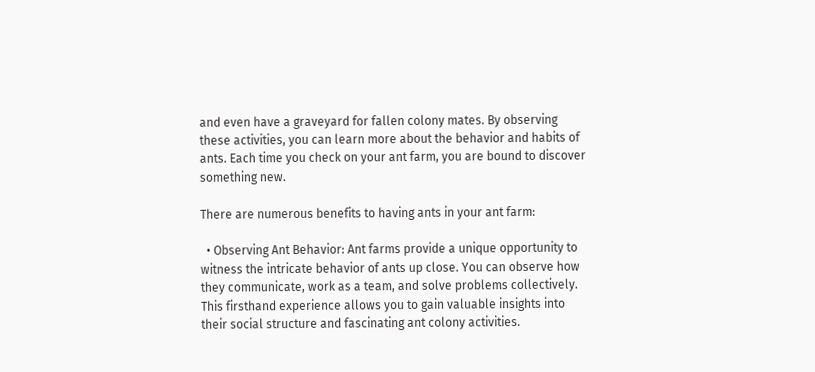and even have a graveyard for fallen colony mates. By observing these activities, you can learn more about the behavior and habits of ants. Each time you check on your ant farm, you are bound to discover something new.

There are numerous benefits to having ants in your ant farm:

  • Observing Ant Behavior: Ant farms provide a unique opportunity to witness the intricate behavior of ants up close. You can observe how they communicate, work as a team, and solve problems collectively. This firsthand experience allows you to gain valuable insights into their social structure and fascinating ant colony activities.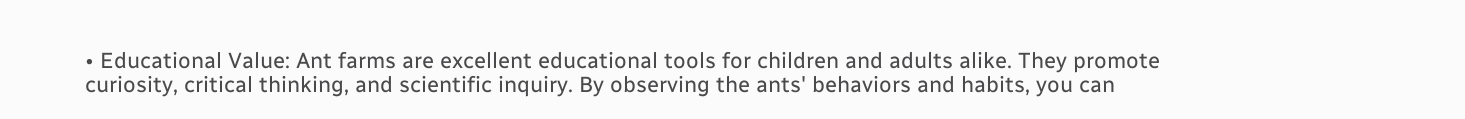• Educational Value: Ant farms are excellent educational tools for children and adults alike. They promote curiosity, critical thinking, and scientific inquiry. By observing the ants' behaviors and habits, you can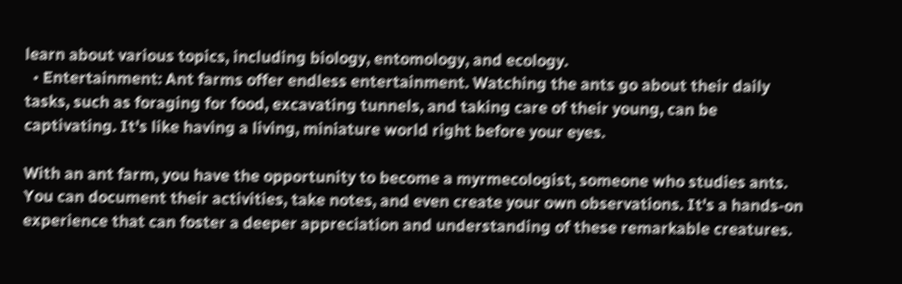learn about various topics, including biology, entomology, and ecology.
  • Entertainment: Ant farms offer endless entertainment. Watching the ants go about their daily tasks, such as foraging for food, excavating tunnels, and taking care of their young, can be captivating. It's like having a living, miniature world right before your eyes.

With an ant farm, you have the opportunity to become a myrmecologist, someone who studies ants. You can document their activities, take notes, and even create your own observations. It's a hands-on experience that can foster a deeper appreciation and understanding of these remarkable creatures.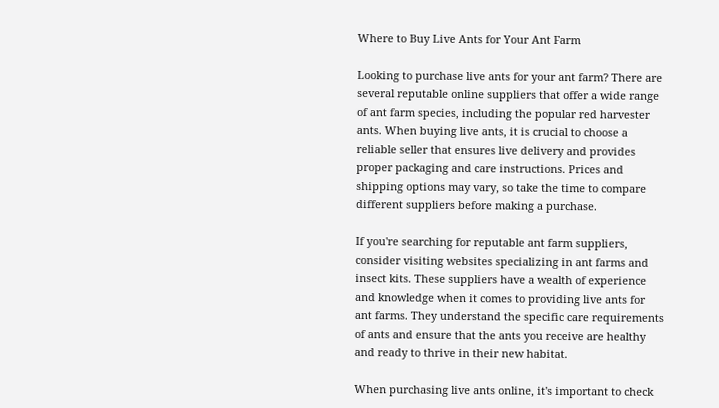Where to Buy Live Ants for Your Ant Farm

Looking to purchase live ants for your ant farm? There are several reputable online suppliers that offer a wide range of ant farm species, including the popular red harvester ants. When buying live ants, it is crucial to choose a reliable seller that ensures live delivery and provides proper packaging and care instructions. Prices and shipping options may vary, so take the time to compare different suppliers before making a purchase.

If you're searching for reputable ant farm suppliers, consider visiting websites specializing in ant farms and insect kits. These suppliers have a wealth of experience and knowledge when it comes to providing live ants for ant farms. They understand the specific care requirements of ants and ensure that the ants you receive are healthy and ready to thrive in their new habitat.

When purchasing live ants online, it's important to check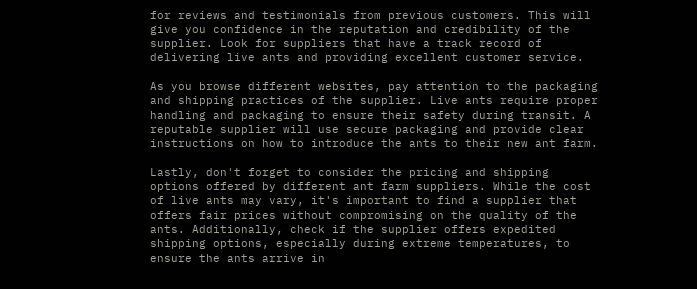for reviews and testimonials from previous customers. This will give you confidence in the reputation and credibility of the supplier. Look for suppliers that have a track record of delivering live ants and providing excellent customer service.

As you browse different websites, pay attention to the packaging and shipping practices of the supplier. Live ants require proper handling and packaging to ensure their safety during transit. A reputable supplier will use secure packaging and provide clear instructions on how to introduce the ants to their new ant farm.

Lastly, don't forget to consider the pricing and shipping options offered by different ant farm suppliers. While the cost of live ants may vary, it's important to find a supplier that offers fair prices without compromising on the quality of the ants. Additionally, check if the supplier offers expedited shipping options, especially during extreme temperatures, to ensure the ants arrive in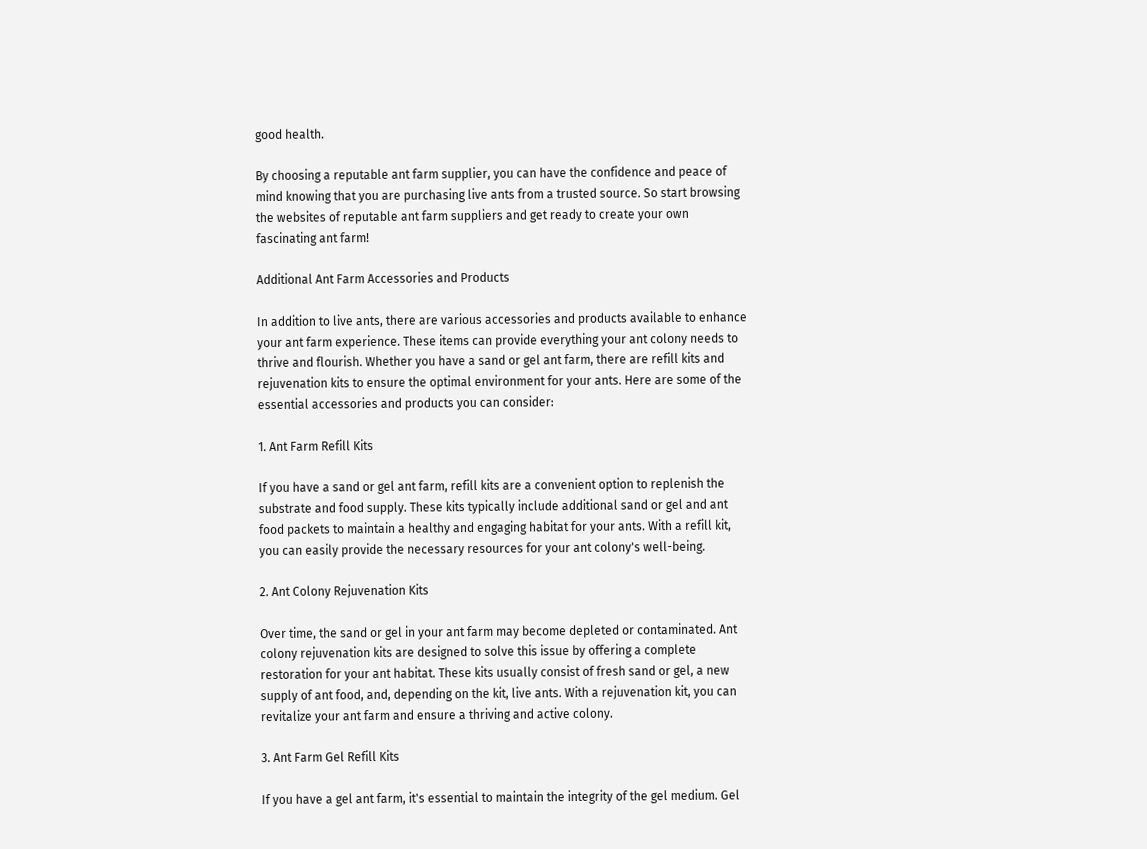good health.

By choosing a reputable ant farm supplier, you can have the confidence and peace of mind knowing that you are purchasing live ants from a trusted source. So start browsing the websites of reputable ant farm suppliers and get ready to create your own fascinating ant farm!

Additional Ant Farm Accessories and Products

In addition to live ants, there are various accessories and products available to enhance your ant farm experience. These items can provide everything your ant colony needs to thrive and flourish. Whether you have a sand or gel ant farm, there are refill kits and rejuvenation kits to ensure the optimal environment for your ants. Here are some of the essential accessories and products you can consider:

1. Ant Farm Refill Kits

If you have a sand or gel ant farm, refill kits are a convenient option to replenish the substrate and food supply. These kits typically include additional sand or gel and ant food packets to maintain a healthy and engaging habitat for your ants. With a refill kit, you can easily provide the necessary resources for your ant colony's well-being.

2. Ant Colony Rejuvenation Kits

Over time, the sand or gel in your ant farm may become depleted or contaminated. Ant colony rejuvenation kits are designed to solve this issue by offering a complete restoration for your ant habitat. These kits usually consist of fresh sand or gel, a new supply of ant food, and, depending on the kit, live ants. With a rejuvenation kit, you can revitalize your ant farm and ensure a thriving and active colony.

3. Ant Farm Gel Refill Kits

If you have a gel ant farm, it's essential to maintain the integrity of the gel medium. Gel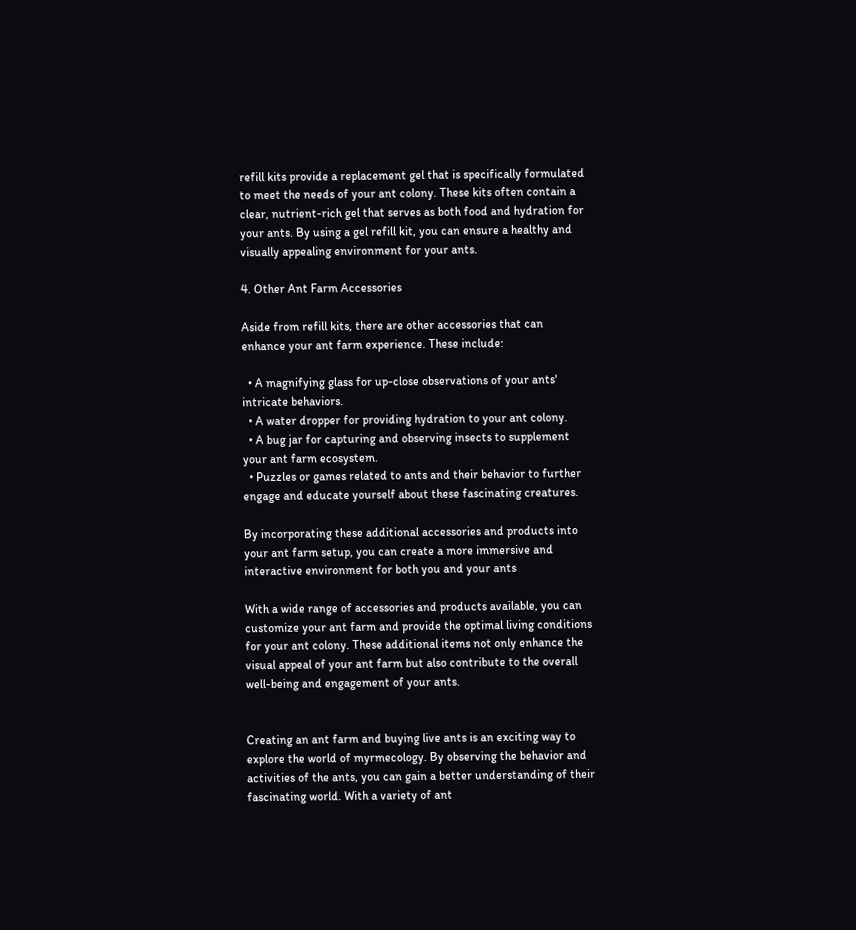refill kits provide a replacement gel that is specifically formulated to meet the needs of your ant colony. These kits often contain a clear, nutrient-rich gel that serves as both food and hydration for your ants. By using a gel refill kit, you can ensure a healthy and visually appealing environment for your ants.

4. Other Ant Farm Accessories

Aside from refill kits, there are other accessories that can enhance your ant farm experience. These include:

  • A magnifying glass for up-close observations of your ants' intricate behaviors.
  • A water dropper for providing hydration to your ant colony.
  • A bug jar for capturing and observing insects to supplement your ant farm ecosystem.
  • Puzzles or games related to ants and their behavior to further engage and educate yourself about these fascinating creatures.

By incorporating these additional accessories and products into your ant farm setup, you can create a more immersive and interactive environment for both you and your ants

With a wide range of accessories and products available, you can customize your ant farm and provide the optimal living conditions for your ant colony. These additional items not only enhance the visual appeal of your ant farm but also contribute to the overall well-being and engagement of your ants.


Creating an ant farm and buying live ants is an exciting way to explore the world of myrmecology. By observing the behavior and activities of the ants, you can gain a better understanding of their fascinating world. With a variety of ant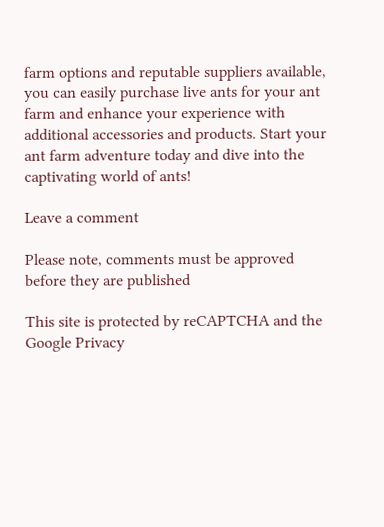farm options and reputable suppliers available, you can easily purchase live ants for your ant farm and enhance your experience with additional accessories and products. Start your ant farm adventure today and dive into the captivating world of ants!

Leave a comment

Please note, comments must be approved before they are published

This site is protected by reCAPTCHA and the Google Privacy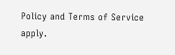Policy and Terms of Service apply.